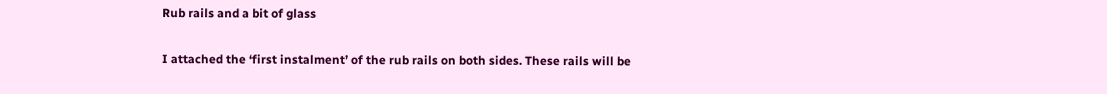Rub rails and a bit of glass

I attached the ‘first instalment’ of the rub rails on both sides. These rails will be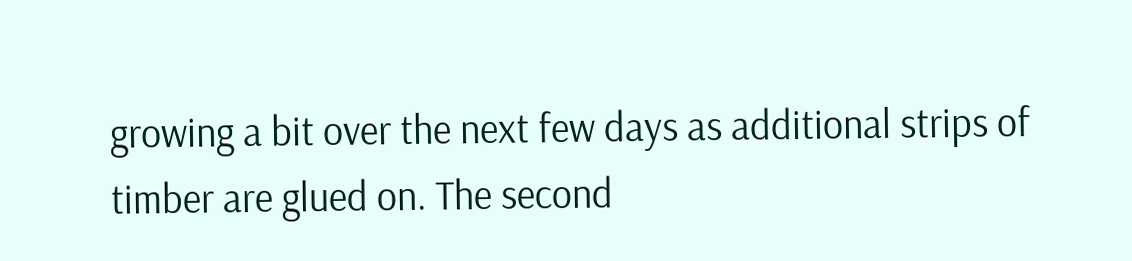growing a bit over the next few days as additional strips of timber are glued on. The second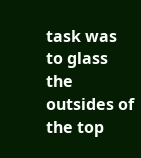task was to glass the outsides of the top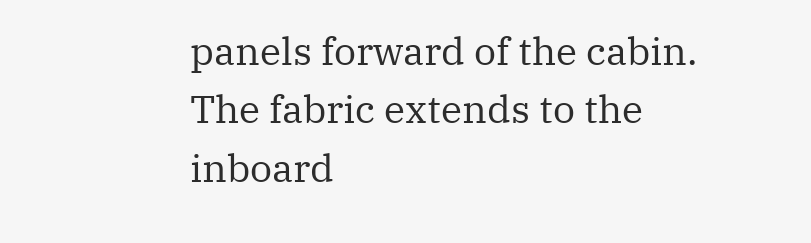panels forward of the cabin. The fabric extends to the inboard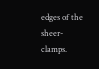edges of the sheer-clamps.